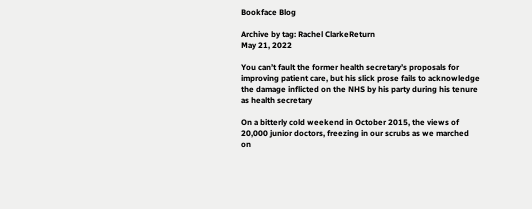Bookface Blog

Archive by tag: Rachel ClarkeReturn
May 21, 2022

You can’t fault the former health secretary’s proposals for improving patient care, but his slick prose fails to acknowledge the damage inflicted on the NHS by his party during his tenure as health secretary

On a bitterly cold weekend in October 2015, the views of 20,000 junior doctors, freezing in our scrubs as we marched on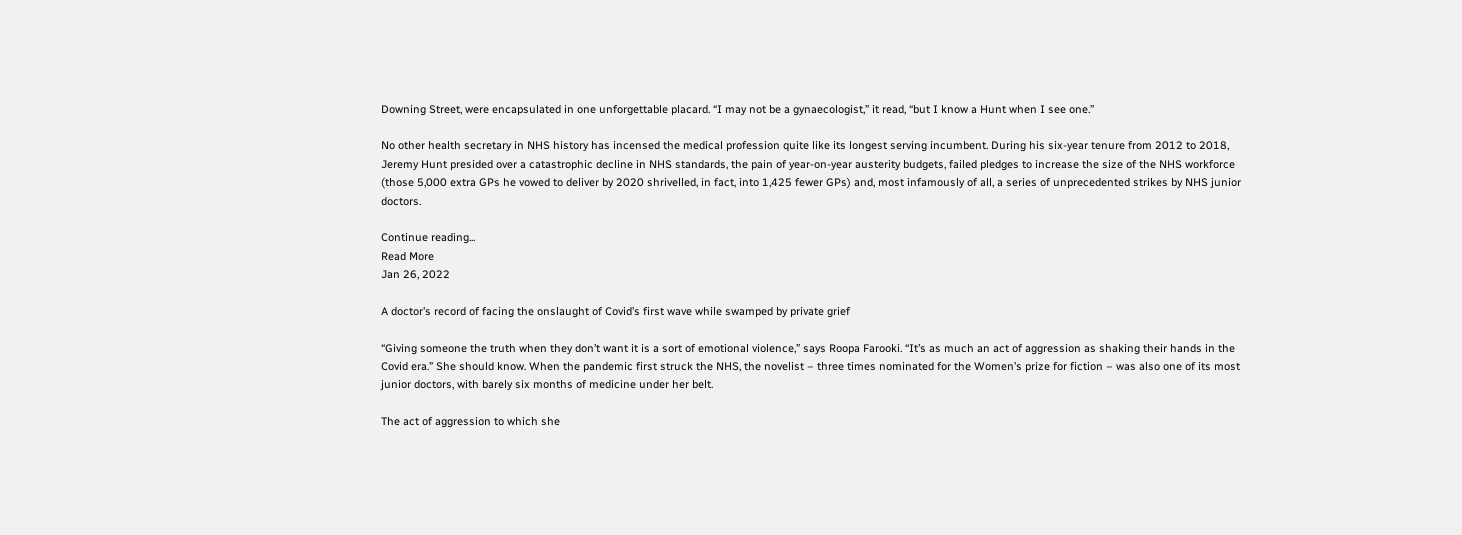Downing Street, were encapsulated in one unforgettable placard. “I may not be a gynaecologist,” it read, “but I know a Hunt when I see one.”

No other health secretary in NHS history has incensed the medical profession quite like its longest serving incumbent. During his six-year tenure from 2012 to 2018, Jeremy Hunt presided over a catastrophic decline in NHS standards, the pain of year-on-year austerity budgets, failed pledges to increase the size of the NHS workforce (those 5,000 extra GPs he vowed to deliver by 2020 shrivelled, in fact, into 1,425 fewer GPs) and, most infamously of all, a series of unprecedented strikes by NHS junior doctors.

Continue reading...
Read More
Jan 26, 2022

A doctor’s record of facing the onslaught of Covid’s first wave while swamped by private grief

“Giving someone the truth when they don’t want it is a sort of emotional violence,” says Roopa Farooki. “It’s as much an act of aggression as shaking their hands in the Covid era.” She should know. When the pandemic first struck the NHS, the novelist – three times nominated for the Women’s prize for fiction – was also one of its most junior doctors, with barely six months of medicine under her belt.

The act of aggression to which she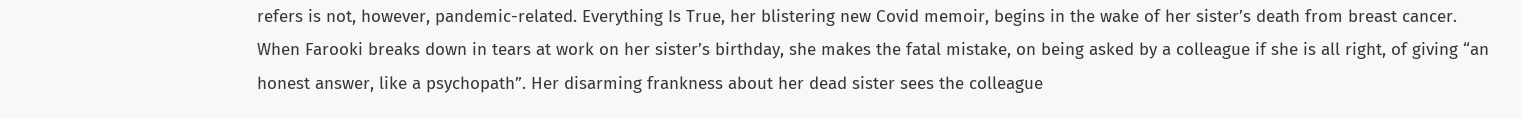refers is not, however, pandemic-related. Everything Is True, her blistering new Covid memoir, begins in the wake of her sister’s death from breast cancer. When Farooki breaks down in tears at work on her sister’s birthday, she makes the fatal mistake, on being asked by a colleague if she is all right, of giving “an honest answer, like a psychopath”. Her disarming frankness about her dead sister sees the colleague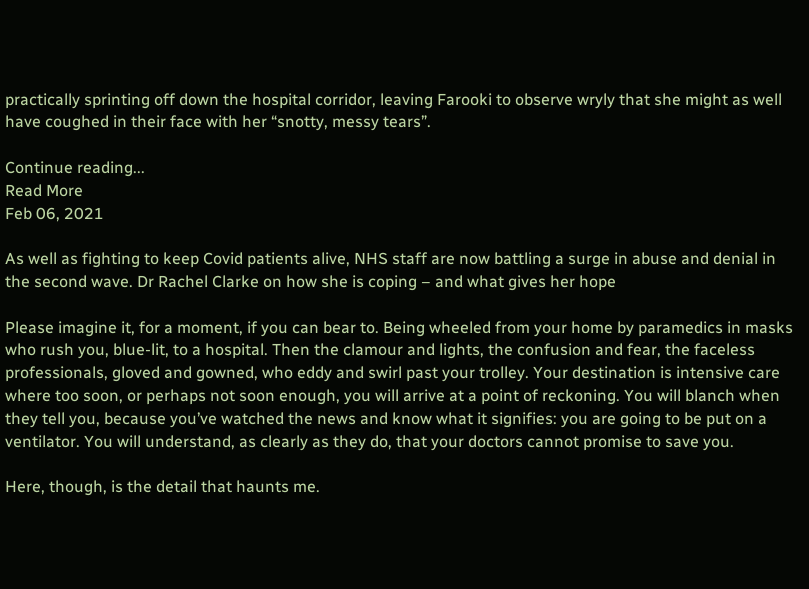practically sprinting off down the hospital corridor, leaving Farooki to observe wryly that she might as well have coughed in their face with her “snotty, messy tears”.

Continue reading...
Read More
Feb 06, 2021

As well as fighting to keep Covid patients alive, NHS staff are now battling a surge in abuse and denial in the second wave. Dr Rachel Clarke on how she is coping – and what gives her hope

Please imagine it, for a moment, if you can bear to. Being wheeled from your home by paramedics in masks who rush you, blue-lit, to a hospital. Then the clamour and lights, the confusion and fear, the faceless professionals, gloved and gowned, who eddy and swirl past your trolley. Your destination is intensive care where too soon, or perhaps not soon enough, you will arrive at a point of reckoning. You will blanch when they tell you, because you’ve watched the news and know what it signifies: you are going to be put on a ventilator. You will understand, as clearly as they do, that your doctors cannot promise to save you.

Here, though, is the detail that haunts me.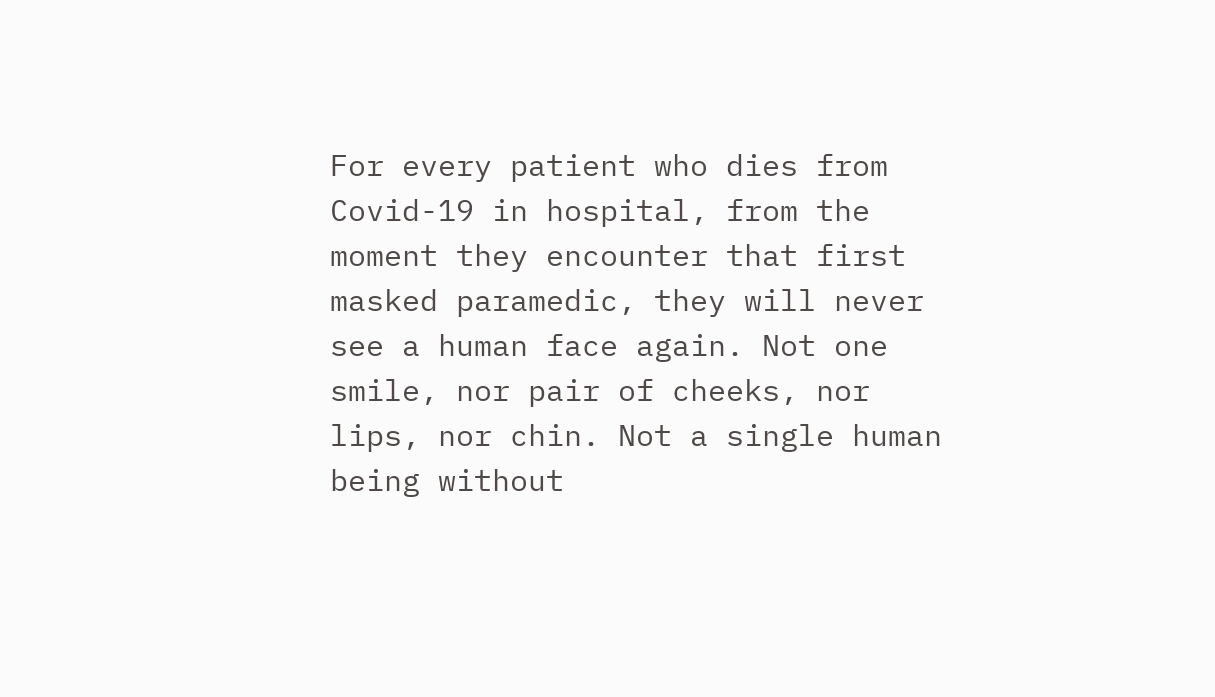For every patient who dies from Covid-19 in hospital, from the moment they encounter that first masked paramedic, they will never see a human face again. Not one smile, nor pair of cheeks, nor lips, nor chin. Not a single human being without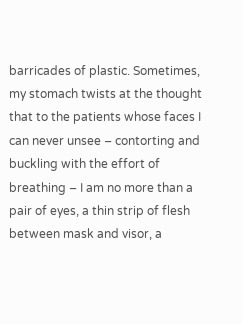barricades of plastic. Sometimes, my stomach twists at the thought that to the patients whose faces I can never unsee – contorting and buckling with the effort of breathing – I am no more than a pair of eyes, a thin strip of flesh between mask and visor, a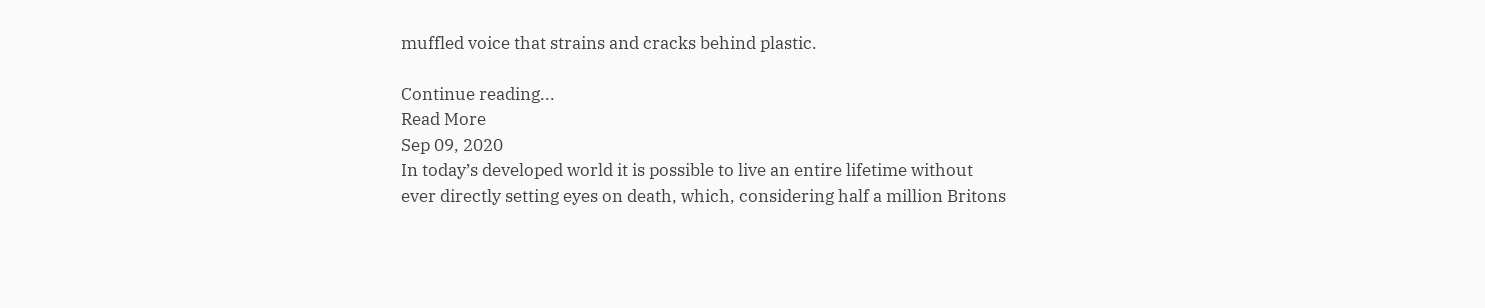muffled voice that strains and cracks behind plastic.

Continue reading...
Read More
Sep 09, 2020
In today’s developed world it is possible to live an entire lifetime without ever directly setting eyes on death, which, considering half a million Britons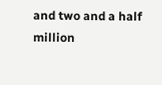and two and a half million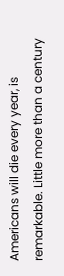Americans will die every year, is remarkable. Little more than a century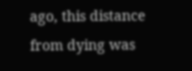ago, this distance from dying was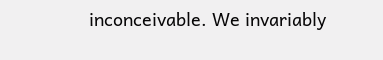inconceivable. We invariably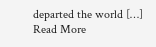departed the world […]
Read More